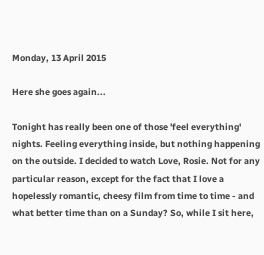Monday, 13 April 2015

Here she goes again...

Tonight has really been one of those 'feel everything' nights. Feeling everything inside, but nothing happening on the outside. I decided to watch Love, Rosie. Not for any particular reason, except for the fact that I love a hopelessly romantic, cheesy film from time to time - and what better time than on a Sunday? So, while I sit here,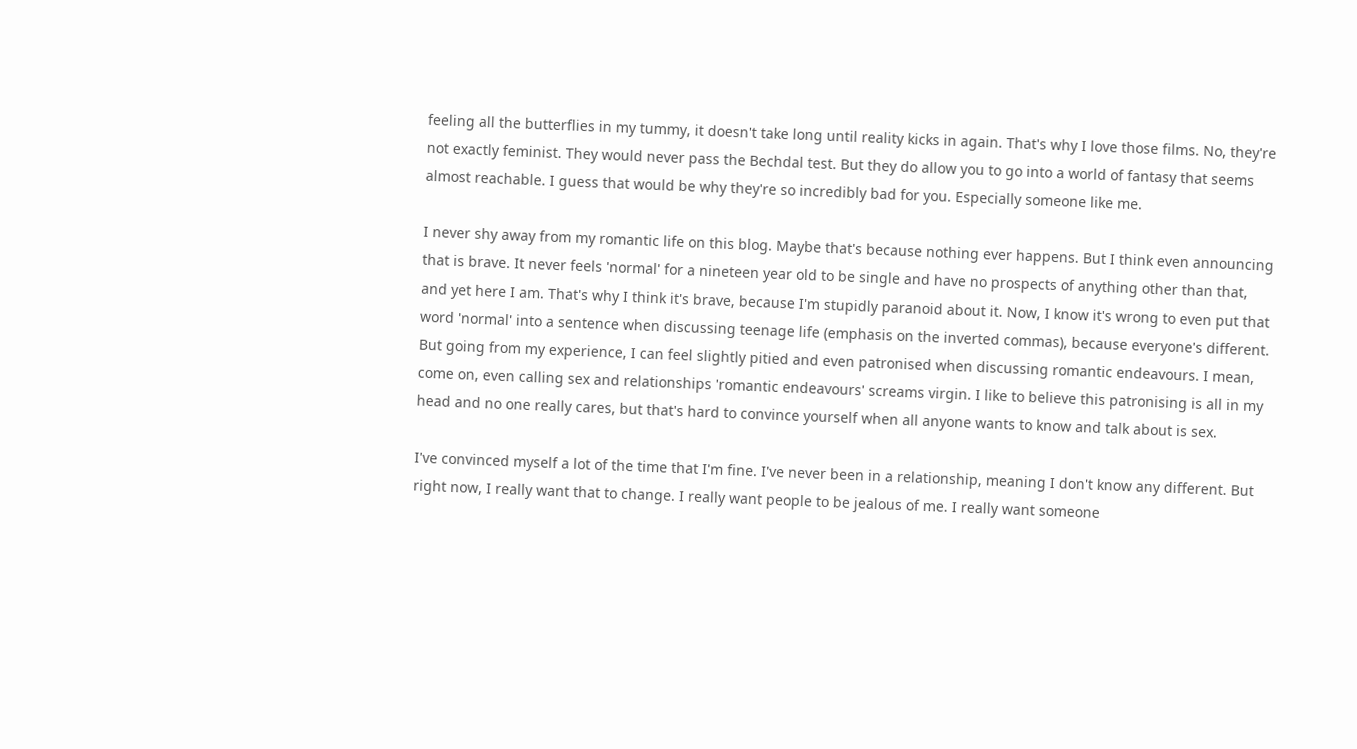feeling all the butterflies in my tummy, it doesn't take long until reality kicks in again. That's why I love those films. No, they're not exactly feminist. They would never pass the Bechdal test. But they do allow you to go into a world of fantasy that seems almost reachable. I guess that would be why they're so incredibly bad for you. Especially someone like me.

I never shy away from my romantic life on this blog. Maybe that's because nothing ever happens. But I think even announcing that is brave. It never feels 'normal' for a nineteen year old to be single and have no prospects of anything other than that, and yet here I am. That's why I think it's brave, because I'm stupidly paranoid about it. Now, I know it's wrong to even put that word 'normal' into a sentence when discussing teenage life (emphasis on the inverted commas), because everyone's different. But going from my experience, I can feel slightly pitied and even patronised when discussing romantic endeavours. I mean, come on, even calling sex and relationships 'romantic endeavours' screams virgin. I like to believe this patronising is all in my head and no one really cares, but that's hard to convince yourself when all anyone wants to know and talk about is sex.

I've convinced myself a lot of the time that I'm fine. I've never been in a relationship, meaning I don't know any different. But right now, I really want that to change. I really want people to be jealous of me. I really want someone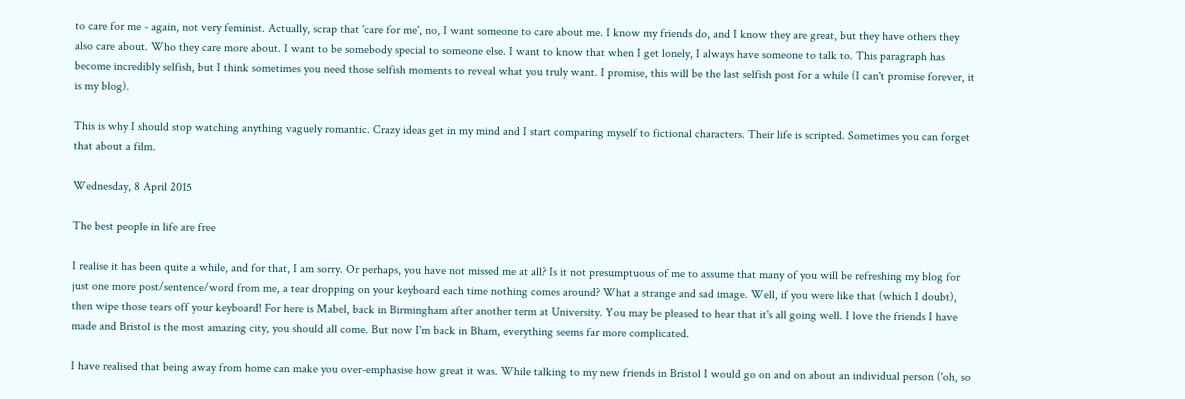to care for me - again, not very feminist. Actually, scrap that 'care for me', no, I want someone to care about me. I know my friends do, and I know they are great, but they have others they also care about. Who they care more about. I want to be somebody special to someone else. I want to know that when I get lonely, I always have someone to talk to. This paragraph has become incredibly selfish, but I think sometimes you need those selfish moments to reveal what you truly want. I promise, this will be the last selfish post for a while (I can't promise forever, it is my blog).

This is why I should stop watching anything vaguely romantic. Crazy ideas get in my mind and I start comparing myself to fictional characters. Their life is scripted. Sometimes you can forget that about a film.

Wednesday, 8 April 2015

The best people in life are free

I realise it has been quite a while, and for that, I am sorry. Or perhaps, you have not missed me at all? Is it not presumptuous of me to assume that many of you will be refreshing my blog for just one more post/sentence/word from me, a tear dropping on your keyboard each time nothing comes around? What a strange and sad image. Well, if you were like that (which I doubt), then wipe those tears off your keyboard! For here is Mabel, back in Birmingham after another term at University. You may be pleased to hear that it's all going well. I love the friends I have made and Bristol is the most amazing city, you should all come. But now I'm back in Bham, everything seems far more complicated.

I have realised that being away from home can make you over-emphasise how great it was. While talking to my new friends in Bristol I would go on and on about an individual person ('oh, so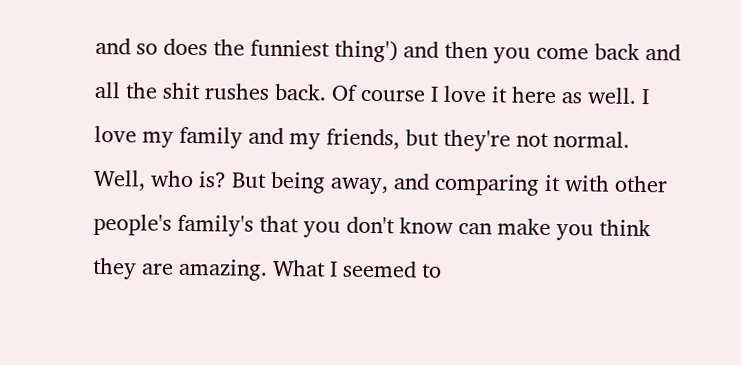and so does the funniest thing') and then you come back and all the shit rushes back. Of course I love it here as well. I love my family and my friends, but they're not normal. Well, who is? But being away, and comparing it with other people's family's that you don't know can make you think they are amazing. What I seemed to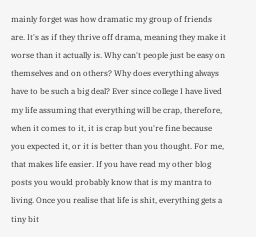mainly forget was how dramatic my group of friends are. It's as if they thrive off drama, meaning they make it worse than it actually is. Why can't people just be easy on themselves and on others? Why does everything always have to be such a big deal? Ever since college I have lived my life assuming that everything will be crap, therefore, when it comes to it, it is crap but you're fine because you expected it, or it is better than you thought. For me, that makes life easier. If you have read my other blog posts you would probably know that is my mantra to living. Once you realise that life is shit, everything gets a tiny bit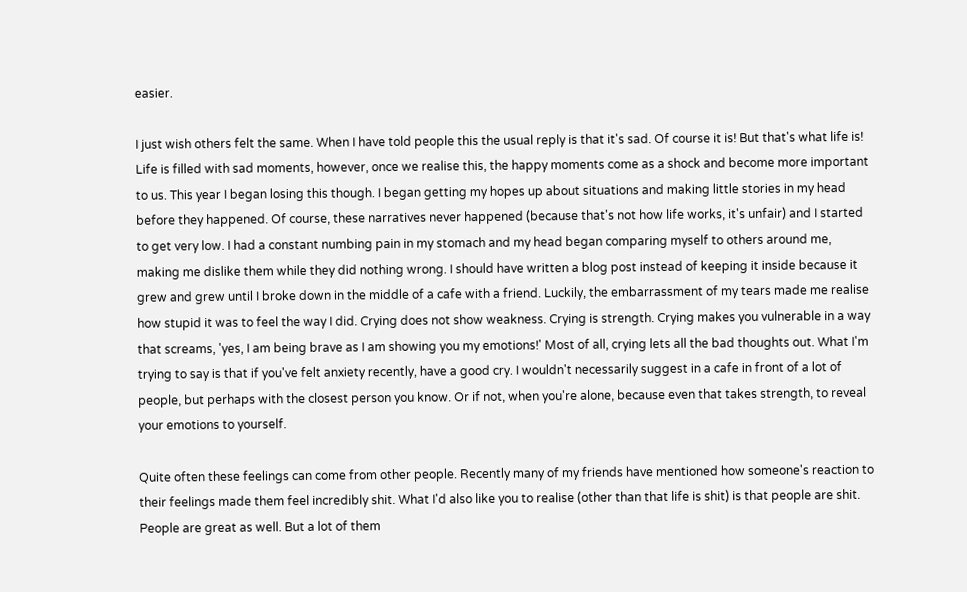easier.

I just wish others felt the same. When I have told people this the usual reply is that it's sad. Of course it is! But that's what life is! Life is filled with sad moments, however, once we realise this, the happy moments come as a shock and become more important to us. This year I began losing this though. I began getting my hopes up about situations and making little stories in my head before they happened. Of course, these narratives never happened (because that's not how life works, it's unfair) and I started to get very low. I had a constant numbing pain in my stomach and my head began comparing myself to others around me, making me dislike them while they did nothing wrong. I should have written a blog post instead of keeping it inside because it grew and grew until I broke down in the middle of a cafe with a friend. Luckily, the embarrassment of my tears made me realise how stupid it was to feel the way I did. Crying does not show weakness. Crying is strength. Crying makes you vulnerable in a way that screams, 'yes, I am being brave as I am showing you my emotions!' Most of all, crying lets all the bad thoughts out. What I'm trying to say is that if you've felt anxiety recently, have a good cry. I wouldn't necessarily suggest in a cafe in front of a lot of people, but perhaps with the closest person you know. Or if not, when you're alone, because even that takes strength, to reveal your emotions to yourself.

Quite often these feelings can come from other people. Recently many of my friends have mentioned how someone's reaction to their feelings made them feel incredibly shit. What I'd also like you to realise (other than that life is shit) is that people are shit. People are great as well. But a lot of them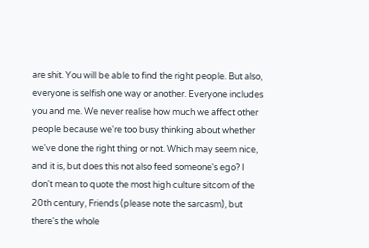are shit. You will be able to find the right people. But also, everyone is selfish one way or another. Everyone includes you and me. We never realise how much we affect other people because we're too busy thinking about whether we've done the right thing or not. Which may seem nice, and it is, but does this not also feed someone's ego? I don't mean to quote the most high culture sitcom of the 20th century, Friends (please note the sarcasm), but there's the whole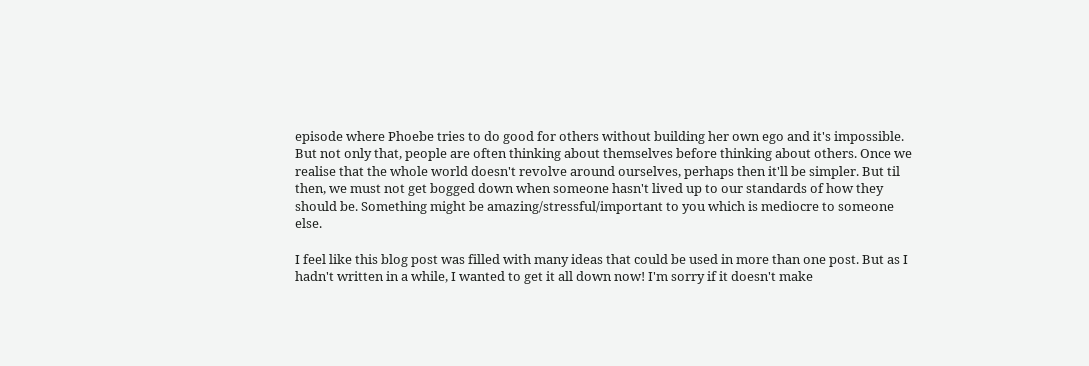episode where Phoebe tries to do good for others without building her own ego and it's impossible. But not only that, people are often thinking about themselves before thinking about others. Once we realise that the whole world doesn't revolve around ourselves, perhaps then it'll be simpler. But til then, we must not get bogged down when someone hasn't lived up to our standards of how they should be. Something might be amazing/stressful/important to you which is mediocre to someone else.

I feel like this blog post was filled with many ideas that could be used in more than one post. But as I hadn't written in a while, I wanted to get it all down now! I'm sorry if it doesn't make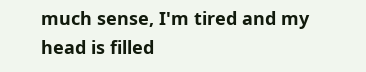much sense, I'm tired and my head is filled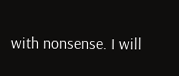with nonsense. I will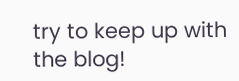try to keep up with the blog!